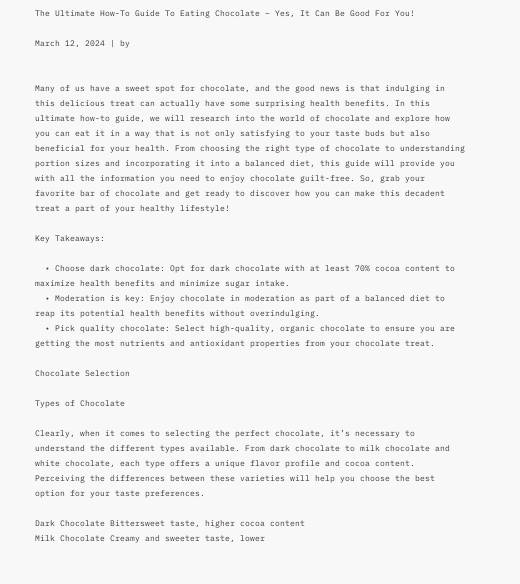The Ultimate How-To Guide To Eating Chocolate – Yes, It Can Be Good For You!

March 12, 2024 | by


Many of us have a sweet spot for chocolate, and the good news is that indulging in this delicious treat can actually have some surprising health benefits. In this ultimate how-to guide, we will research into the world of chocolate and explore how you can eat it in a way that is not only satisfying to your taste buds but also beneficial for your health. From choosing the right type of chocolate to understanding portion sizes and incorporating it into a balanced diet, this guide will provide you with all the information you need to enjoy chocolate guilt-free. So, grab your favorite bar of chocolate and get ready to discover how you can make this decadent treat a part of your healthy lifestyle!

Key Takeaways:

  • Choose dark chocolate: Opt for dark chocolate with at least 70% cocoa content to maximize health benefits and minimize sugar intake.
  • Moderation is key: Enjoy chocolate in moderation as part of a balanced diet to reap its potential health benefits without overindulging.
  • Pick quality chocolate: Select high-quality, organic chocolate to ensure you are getting the most nutrients and antioxidant properties from your chocolate treat.

Chocolate Selection

Types of Chocolate

Clearly, when it comes to selecting the perfect chocolate, it’s necessary to understand the different types available. From dark chocolate to milk chocolate and white chocolate, each type offers a unique flavor profile and cocoa content. Perceiving the differences between these varieties will help you choose the best option for your taste preferences.

Dark Chocolate Bittersweet taste, higher cocoa content
Milk Chocolate Creamy and sweeter taste, lower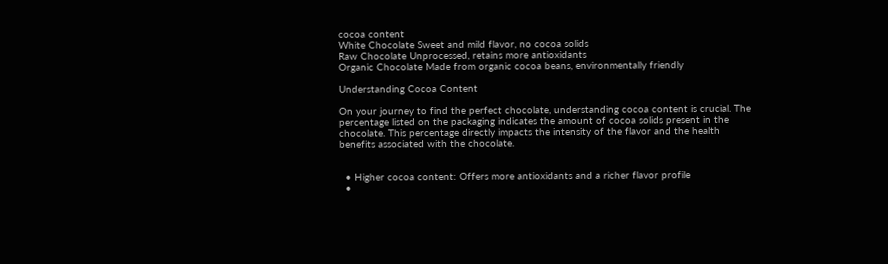cocoa content
White Chocolate Sweet and mild flavor, no cocoa solids
Raw Chocolate Unprocessed, retains more antioxidants
Organic Chocolate Made from organic cocoa beans, environmentally friendly

Understanding Cocoa Content

On your journey to find the perfect chocolate, understanding cocoa content is crucial. The percentage listed on the packaging indicates the amount of cocoa solids present in the chocolate. This percentage directly impacts the intensity of the flavor and the health benefits associated with the chocolate.


  • Higher cocoa content: Offers more antioxidants and a richer flavor profile
  •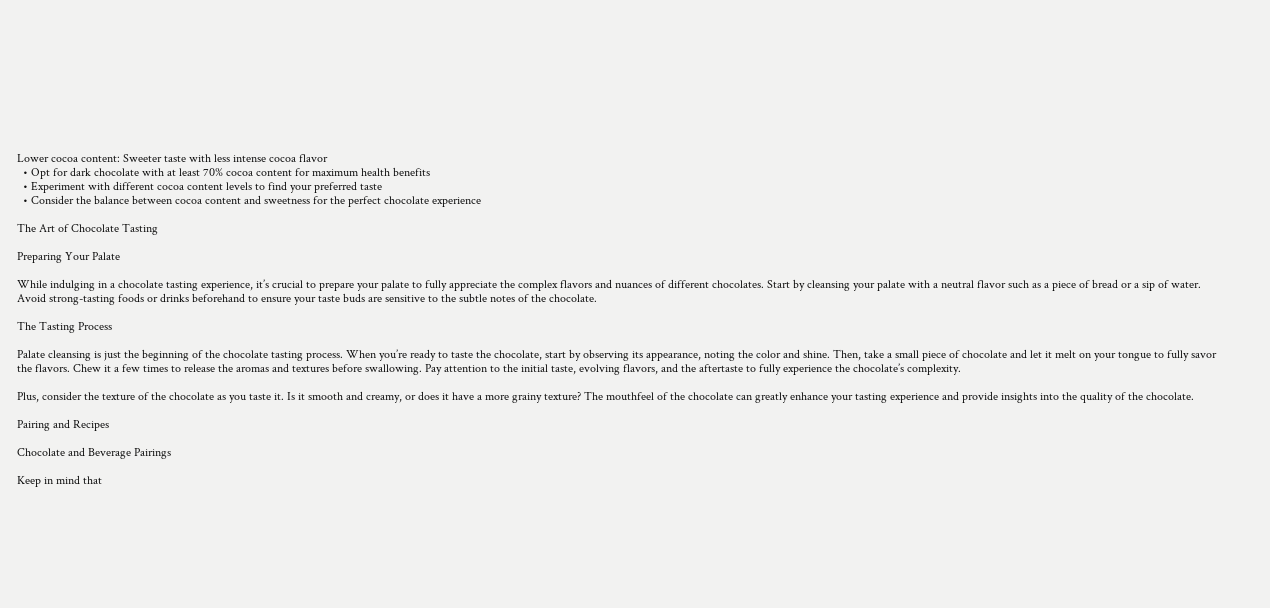Lower cocoa content: Sweeter taste with less intense cocoa flavor
  • Opt for dark chocolate with at least 70% cocoa content for maximum health benefits
  • Experiment with different cocoa content levels to find your preferred taste
  • Consider the balance between cocoa content and sweetness for the perfect chocolate experience

The Art of Chocolate Tasting

Preparing Your Palate

While indulging in a chocolate tasting experience, it’s crucial to prepare your palate to fully appreciate the complex flavors and nuances of different chocolates. Start by cleansing your palate with a neutral flavor such as a piece of bread or a sip of water. Avoid strong-tasting foods or drinks beforehand to ensure your taste buds are sensitive to the subtle notes of the chocolate.

The Tasting Process

Palate cleansing is just the beginning of the chocolate tasting process. When you’re ready to taste the chocolate, start by observing its appearance, noting the color and shine. Then, take a small piece of chocolate and let it melt on your tongue to fully savor the flavors. Chew it a few times to release the aromas and textures before swallowing. Pay attention to the initial taste, evolving flavors, and the aftertaste to fully experience the chocolate’s complexity.

Plus, consider the texture of the chocolate as you taste it. Is it smooth and creamy, or does it have a more grainy texture? The mouthfeel of the chocolate can greatly enhance your tasting experience and provide insights into the quality of the chocolate.

Pairing and Recipes

Chocolate and Beverage Pairings

Keep in mind that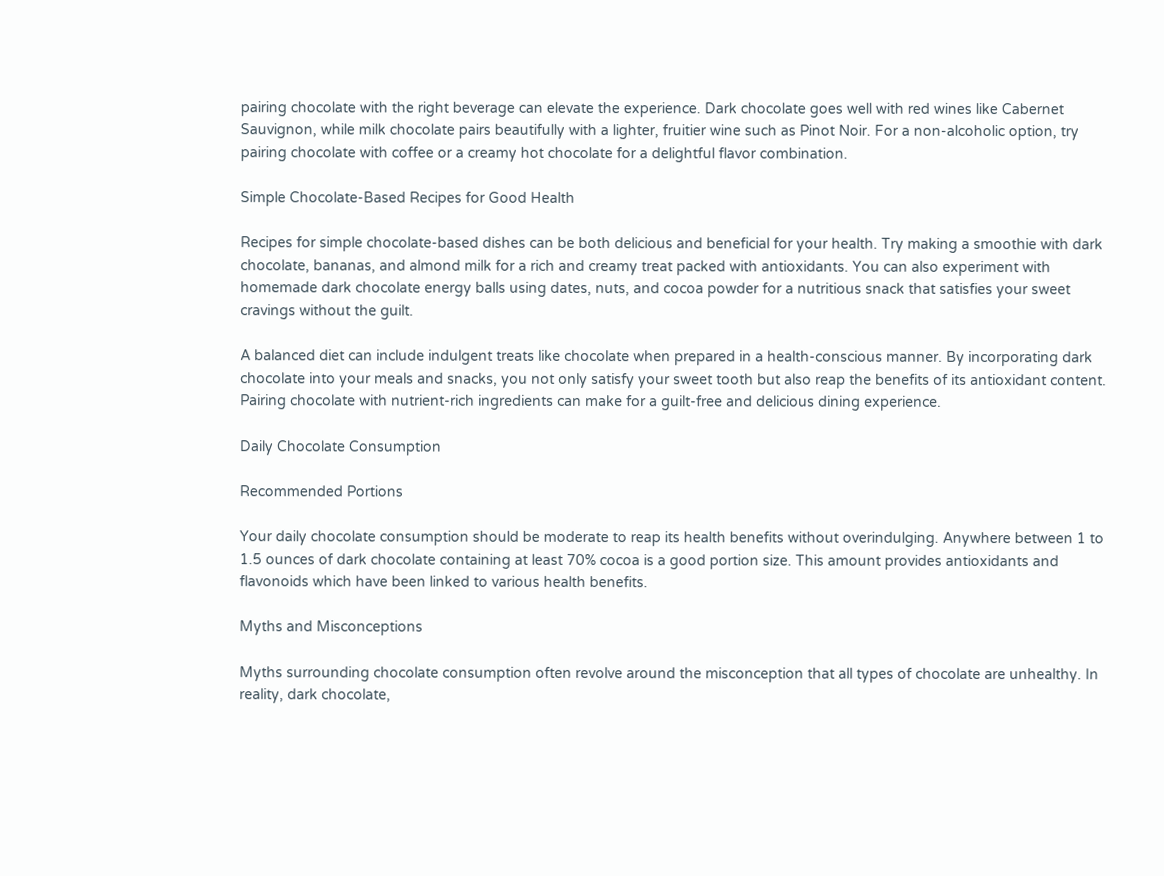pairing chocolate with the right beverage can elevate the experience. Dark chocolate goes well with red wines like Cabernet Sauvignon, while milk chocolate pairs beautifully with a lighter, fruitier wine such as Pinot Noir. For a non-alcoholic option, try pairing chocolate with coffee or a creamy hot chocolate for a delightful flavor combination.

Simple Chocolate-Based Recipes for Good Health

Recipes for simple chocolate-based dishes can be both delicious and beneficial for your health. Try making a smoothie with dark chocolate, bananas, and almond milk for a rich and creamy treat packed with antioxidants. You can also experiment with homemade dark chocolate energy balls using dates, nuts, and cocoa powder for a nutritious snack that satisfies your sweet cravings without the guilt.

A balanced diet can include indulgent treats like chocolate when prepared in a health-conscious manner. By incorporating dark chocolate into your meals and snacks, you not only satisfy your sweet tooth but also reap the benefits of its antioxidant content. Pairing chocolate with nutrient-rich ingredients can make for a guilt-free and delicious dining experience.

Daily Chocolate Consumption

Recommended Portions

Your daily chocolate consumption should be moderate to reap its health benefits without overindulging. Anywhere between 1 to 1.5 ounces of dark chocolate containing at least 70% cocoa is a good portion size. This amount provides antioxidants and flavonoids which have been linked to various health benefits.

Myths and Misconceptions

Myths surrounding chocolate consumption often revolve around the misconception that all types of chocolate are unhealthy. In reality, dark chocolate,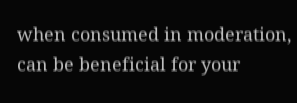when consumed in moderation, can be beneficial for your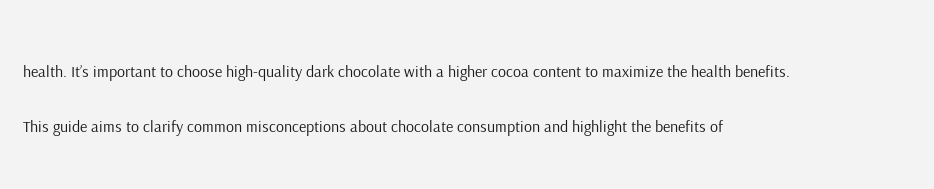health. It’s important to choose high-quality dark chocolate with a higher cocoa content to maximize the health benefits.

This guide aims to clarify common misconceptions about chocolate consumption and highlight the benefits of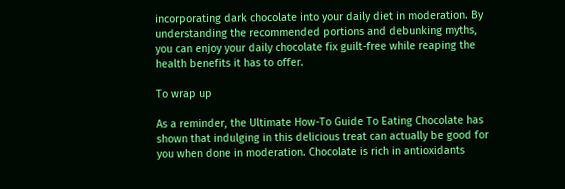incorporating dark chocolate into your daily diet in moderation. By understanding the recommended portions and debunking myths, you can enjoy your daily chocolate fix guilt-free while reaping the health benefits it has to offer.

To wrap up

As a reminder, the Ultimate How-To Guide To Eating Chocolate has shown that indulging in this delicious treat can actually be good for you when done in moderation. Chocolate is rich in antioxidants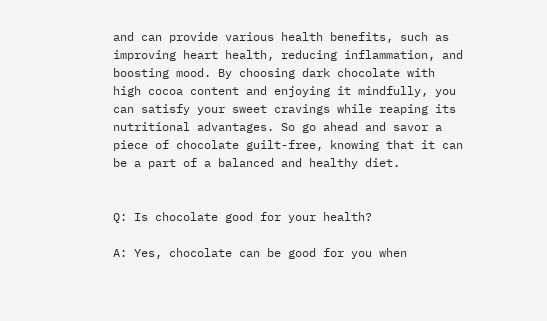and can provide various health benefits, such as improving heart health, reducing inflammation, and boosting mood. By choosing dark chocolate with high cocoa content and enjoying it mindfully, you can satisfy your sweet cravings while reaping its nutritional advantages. So go ahead and savor a piece of chocolate guilt-free, knowing that it can be a part of a balanced and healthy diet.


Q: Is chocolate good for your health?

A: Yes, chocolate can be good for you when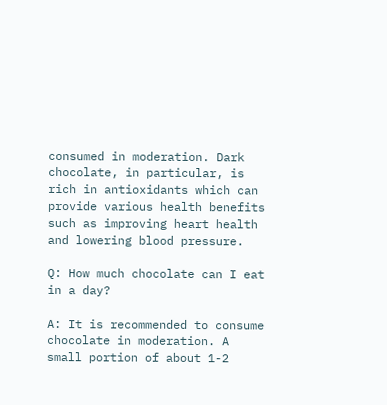consumed in moderation. Dark chocolate, in particular, is rich in antioxidants which can provide various health benefits such as improving heart health and lowering blood pressure.

Q: How much chocolate can I eat in a day?

A: It is recommended to consume chocolate in moderation. A small portion of about 1-2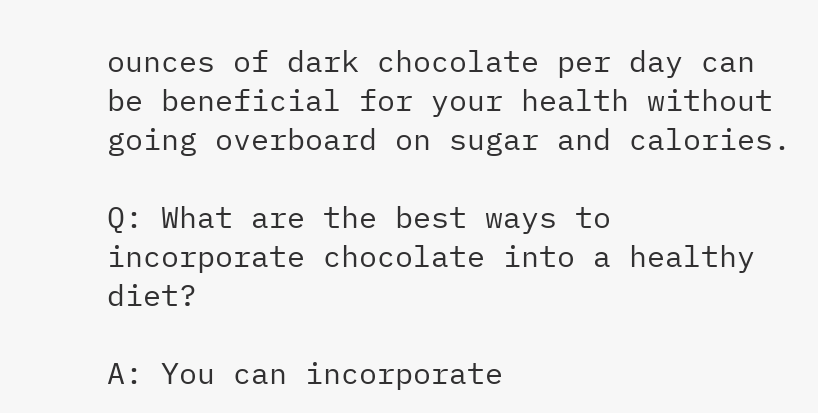ounces of dark chocolate per day can be beneficial for your health without going overboard on sugar and calories.

Q: What are the best ways to incorporate chocolate into a healthy diet?

A: You can incorporate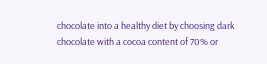chocolate into a healthy diet by choosing dark chocolate with a cocoa content of 70% or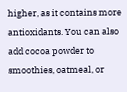higher, as it contains more antioxidants. You can also add cocoa powder to smoothies, oatmeal, or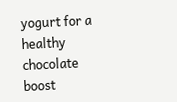yogurt for a healthy chocolate boost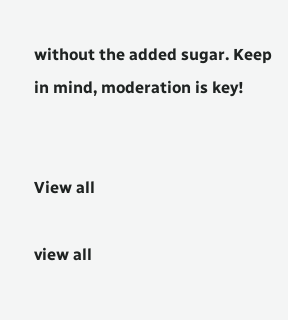without the added sugar. Keep in mind, moderation is key!


View all

view all